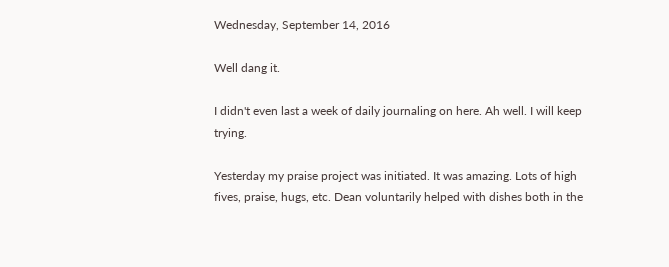Wednesday, September 14, 2016

Well dang it.

I didn't even last a week of daily journaling on here. Ah well. I will keep trying.

Yesterday my praise project was initiated. It was amazing. Lots of high fives, praise, hugs, etc. Dean voluntarily helped with dishes both in the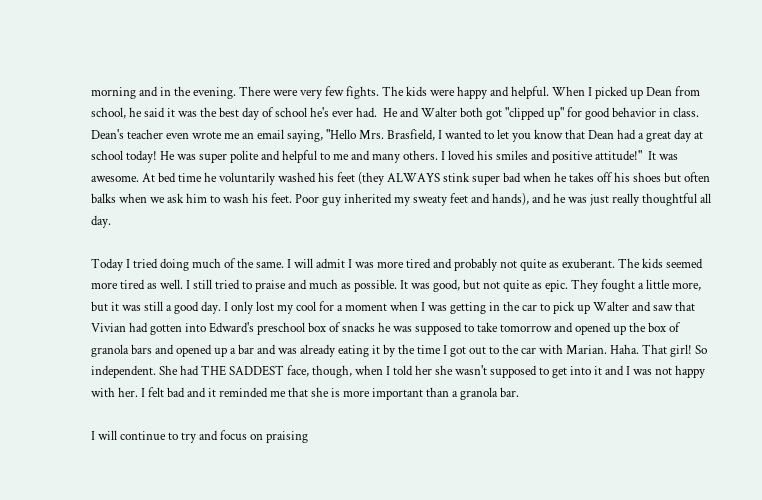morning and in the evening. There were very few fights. The kids were happy and helpful. When I picked up Dean from school, he said it was the best day of school he's ever had.  He and Walter both got "clipped up" for good behavior in class. Dean's teacher even wrote me an email saying, "Hello Mrs. Brasfield, I wanted to let you know that Dean had a great day at school today! He was super polite and helpful to me and many others. I loved his smiles and positive attitude!"  It was awesome. At bed time he voluntarily washed his feet (they ALWAYS stink super bad when he takes off his shoes but often balks when we ask him to wash his feet. Poor guy inherited my sweaty feet and hands), and he was just really thoughtful all day.

Today I tried doing much of the same. I will admit I was more tired and probably not quite as exuberant. The kids seemed more tired as well. I still tried to praise and much as possible. It was good, but not quite as epic. They fought a little more, but it was still a good day. I only lost my cool for a moment when I was getting in the car to pick up Walter and saw that Vivian had gotten into Edward's preschool box of snacks he was supposed to take tomorrow and opened up the box of granola bars and opened up a bar and was already eating it by the time I got out to the car with Marian. Haha. That girl! So independent. She had THE SADDEST face, though, when I told her she wasn't supposed to get into it and I was not happy with her. I felt bad and it reminded me that she is more important than a granola bar.

I will continue to try and focus on praising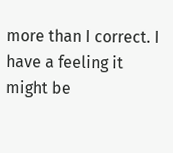more than I correct. I have a feeling it might be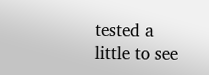tested a little to see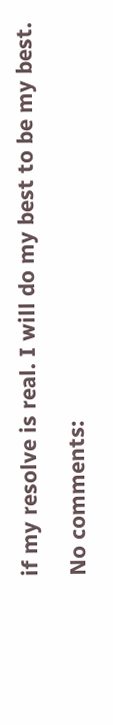if my resolve is real. I will do my best to be my best.

No comments: